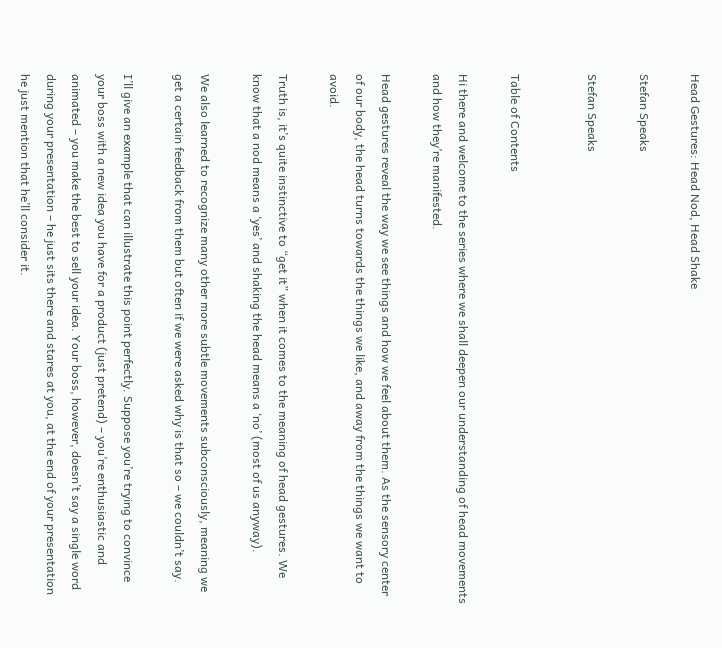Head Gestures: Head Nod, Head Shake

Stefan Speaks

Stefan Speaks


Table of Contents

Hi there and welcome to the series where we shall deepen our understanding of head movements and how they’re manifested.

Head gestures reveal the way we see things and how we feel about them. As the sensory center of our body, the head turns towards the things we like, and away from the things we want to avoid.

Truth is, it’s quite instinctive to “get it” when it comes to the meaning of head gestures. We know that a nod means a ‘yes’ and shaking the head means a ‘no’ (most of us anyway).

We also learned to recognize many other more subtle movements subconsciously, meaning we get a certain feedback from them but often if we were asked why is that so – we couldn’t say.

I’ll give an example that can illustrate this point perfectly. Suppose you’re trying to convince  your boss with a new idea you have for a product (just pretend) – you’re enthusiastic and animated – you make the best to sell your idea. Your boss, however, doesn’t say a single word during your presentation – he just sits there and stares at you, at the end of your presentation he just mention that he’ll consider it.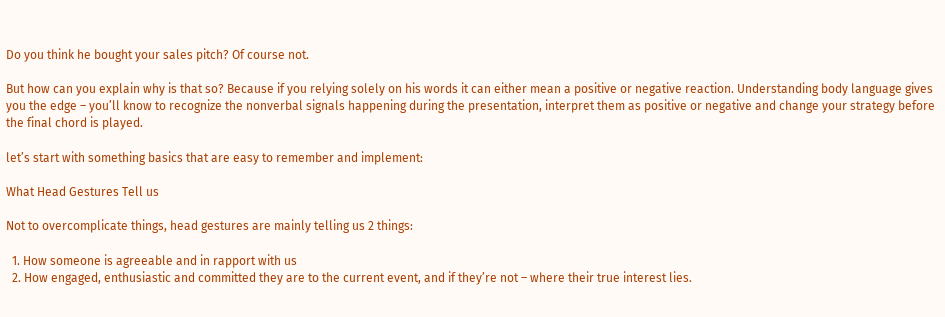Do you think he bought your sales pitch? Of course not.

But how can you explain why is that so? Because if you relying solely on his words it can either mean a positive or negative reaction. Understanding body language gives you the edge – you’ll know to recognize the nonverbal signals happening during the presentation, interpret them as positive or negative and change your strategy before the final chord is played.

let’s start with something basics that are easy to remember and implement:

What Head Gestures Tell us

Not to overcomplicate things, head gestures are mainly telling us 2 things:

  1. How someone is agreeable and in rapport with us
  2. How engaged, enthusiastic and committed they are to the current event, and if they’re not – where their true interest lies.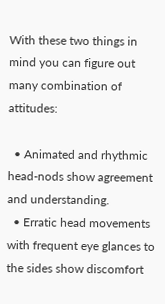With these two things in mind you can figure out many combination of attitudes:

  • Animated and rhythmic head-nods show agreement and understanding.
  • Erratic head movements with frequent eye glances to the sides show discomfort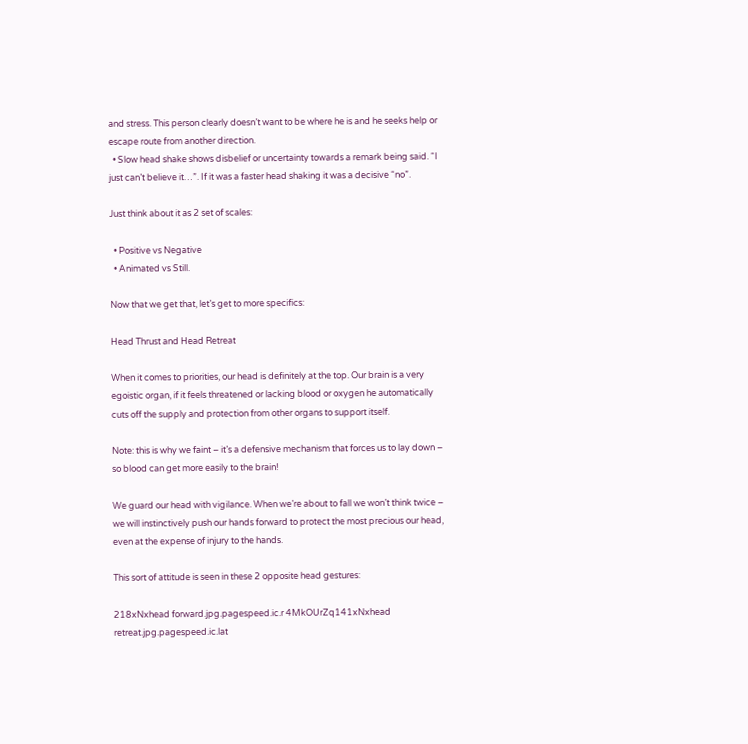and stress. This person clearly doesn’t want to be where he is and he seeks help or escape route from another direction.
  • Slow head shake shows disbelief or uncertainty towards a remark being said. “I just can’t believe it…”. If it was a faster head shaking it was a decisive “no”.

Just think about it as 2 set of scales:

  • Positive vs Negative
  • Animated vs Still.

Now that we get that, let’s get to more specifics:

Head Thrust and Head Retreat

When it comes to priorities, our head is definitely at the top. Our brain is a very egoistic organ, if it feels threatened or lacking blood or oxygen he automatically cuts off the supply and protection from other organs to support itself.

Note: this is why we faint – it’s a defensive mechanism that forces us to lay down – so blood can get more easily to the brain!

We guard our head with vigilance. When we’re about to fall we won’t think twice – we will instinctively push our hands forward to protect the most precious our head, even at the expense of injury to the hands.

This sort of attitude is seen in these 2 opposite head gestures:

218xNxhead forward.jpg.pagespeed.ic.r 4MkOUrZq141xNxhead retreat.jpg.pagespeed.ic.lat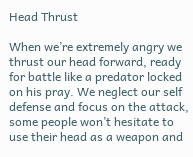Head Thrust

When we’re extremely angry we thrust our head forward, ready for battle like a predator locked on his pray. We neglect our self defense and focus on the attack, some people won’t hesitate to use their head as a weapon and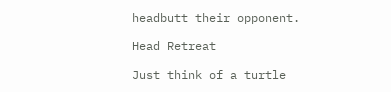headbutt their opponent.

Head Retreat

Just think of a turtle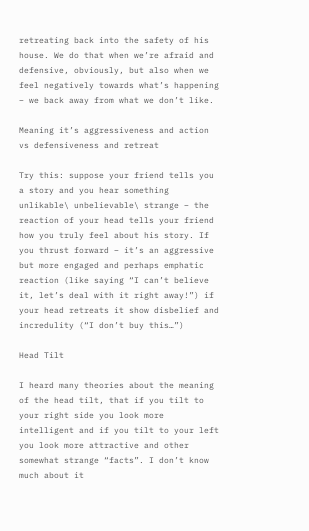retreating back into the safety of his house. We do that when we’re afraid and defensive, obviously, but also when we feel negatively towards what’s happening – we back away from what we don’t like.

Meaning it’s aggressiveness and action  vs defensiveness and retreat

Try this: suppose your friend tells you a story and you hear something unlikable\ unbelievable\ strange – the reaction of your head tells your friend how you truly feel about his story. If you thrust forward – it’s an aggressive but more engaged and perhaps emphatic reaction (like saying “I can’t believe it, let’s deal with it right away!”) if your head retreats it show disbelief and incredulity (“I don’t buy this…”)

Head Tilt

I heard many theories about the meaning of the head tilt, that if you tilt to your right side you look more intelligent and if you tilt to your left you look more attractive and other somewhat strange “facts”. I don’t know much about it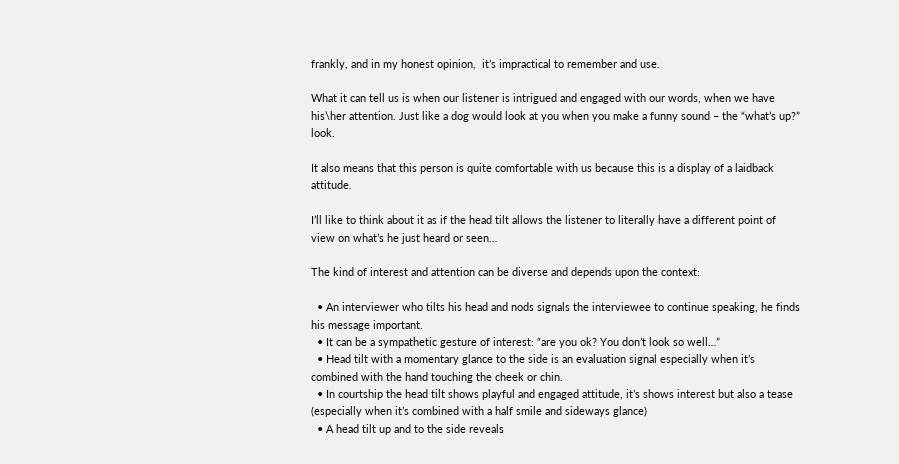frankly, and in my honest opinion,  it’s impractical to remember and use.

What it can tell us is when our listener is intrigued and engaged with our words, when we have his\her attention. Just like a dog would look at you when you make a funny sound – the “what’s up?” look.

It also means that this person is quite comfortable with us because this is a display of a laidback attitude.

I’ll like to think about it as if the head tilt allows the listener to literally have a different point of view on what’s he just heard or seen…

The kind of interest and attention can be diverse and depends upon the context:

  • An interviewer who tilts his head and nods signals the interviewee to continue speaking, he finds his message important.
  • It can be a sympathetic gesture of interest: “are you ok? You don’t look so well…”
  • Head tilt with a momentary glance to the side is an evaluation signal especially when it’s combined with the hand touching the cheek or chin.
  • In courtship the head tilt shows playful and engaged attitude, it’s shows interest but also a tease (especially when it’s combined with a half smile and sideways glance)
  • A head tilt up and to the side reveals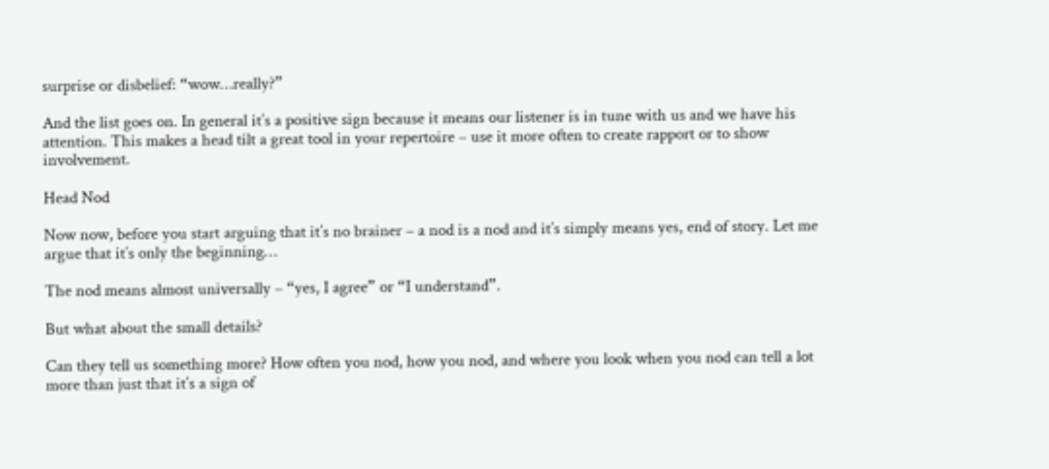surprise or disbelief: “wow…really?”

And the list goes on. In general it’s a positive sign because it means our listener is in tune with us and we have his attention. This makes a head tilt a great tool in your repertoire – use it more often to create rapport or to show involvement.

Head Nod

Now now, before you start arguing that it’s no brainer – a nod is a nod and it’s simply means yes, end of story. Let me argue that it’s only the beginning…

The nod means almost universally – “yes, I agree” or “I understand”.

But what about the small details?

Can they tell us something more? How often you nod, how you nod, and where you look when you nod can tell a lot more than just that it’s a sign of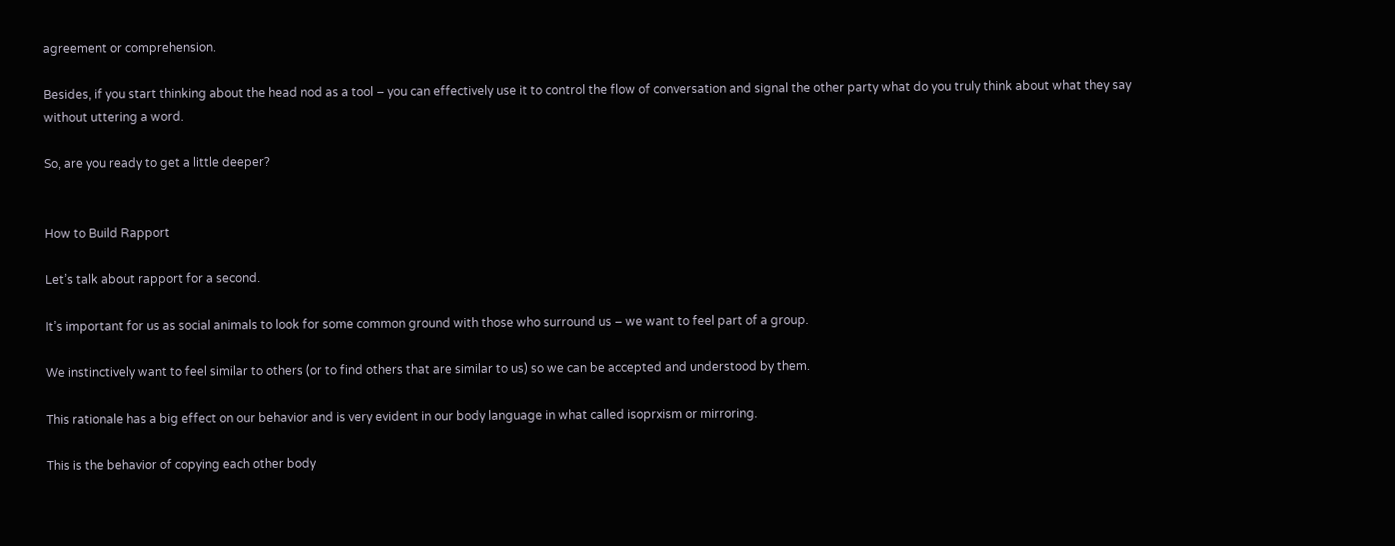agreement or comprehension.

Besides, if you start thinking about the head nod as a tool – you can effectively use it to control the flow of conversation and signal the other party what do you truly think about what they say without uttering a word.

So, are you ready to get a little deeper?


How to Build Rapport

Let’s talk about rapport for a second.

It’s important for us as social animals to look for some common ground with those who surround us – we want to feel part of a group.

We instinctively want to feel similar to others (or to find others that are similar to us) so we can be accepted and understood by them.

This rationale has a big effect on our behavior and is very evident in our body language in what called isoprxism or mirroring.

This is the behavior of copying each other body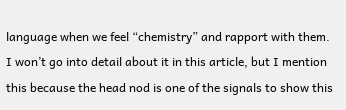language when we feel “chemistry” and rapport with them. I won’t go into detail about it in this article, but I mention this because the head nod is one of the signals to show this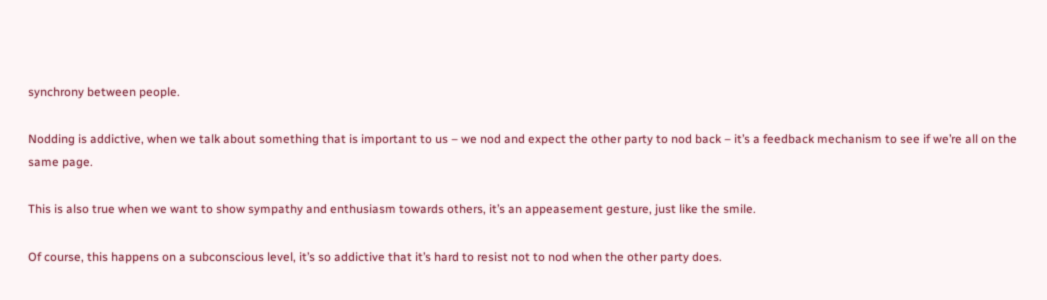synchrony between people.

Nodding is addictive, when we talk about something that is important to us – we nod and expect the other party to nod back – it’s a feedback mechanism to see if we’re all on the same page.

This is also true when we want to show sympathy and enthusiasm towards others, it’s an appeasement gesture, just like the smile.

Of course, this happens on a subconscious level, it’s so addictive that it’s hard to resist not to nod when the other party does.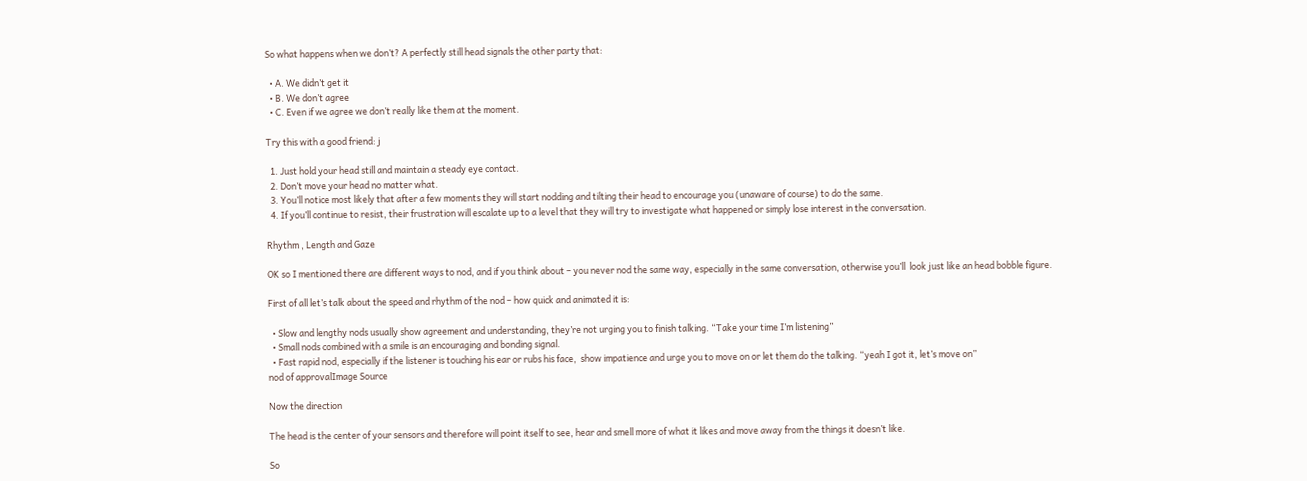So what happens when we don’t? A perfectly still head signals the other party that:

  • A. We didn’t get it
  • B. We don’t agree
  • C. Even if we agree we don’t really like them at the moment.

Try this with a good friend: j

  1. Just hold your head still and maintain a steady eye contact.
  2. Don’t move your head no matter what.
  3. You’ll notice most likely that after a few moments they will start nodding and tilting their head to encourage you (unaware of course) to do the same.
  4. If you’ll continue to resist, their frustration will escalate up to a level that they will try to investigate what happened or simply lose interest in the conversation.

Rhythm , Length and Gaze

OK so I mentioned there are different ways to nod, and if you think about – you never nod the same way, especially in the same conversation, otherwise you’ll  look just like an head bobble figure.

First of all let’s talk about the speed and rhythm of the nod – how quick and animated it is:

  • Slow and lengthy nods usually show agreement and understanding, they’re not urging you to finish talking. “Take your time I’m listening”
  • Small nods combined with a smile is an encouraging and bonding signal.
  • Fast rapid nod, especially if the listener is touching his ear or rubs his face,  show impatience and urge you to move on or let them do the talking. “yeah I got it, let’s move on”
nod of approvalImage Source

Now the direction

The head is the center of your sensors and therefore will point itself to see, hear and smell more of what it likes and move away from the things it doesn’t like.

So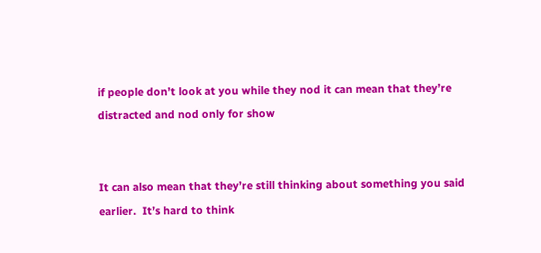if people don’t look at you while they nod it can mean that they’re distracted and nod only for show


It can also mean that they’re still thinking about something you said earlier.  It’s hard to think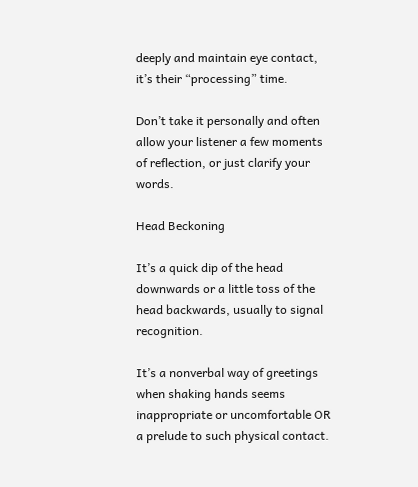deeply and maintain eye contact, it’s their “processing” time.

Don’t take it personally and often allow your listener a few moments of reflection, or just clarify your words.

Head Beckoning

It’s a quick dip of the head downwards or a little toss of the head backwards, usually to signal recognition.

It’s a nonverbal way of greetings when shaking hands seems inappropriate or uncomfortable OR a prelude to such physical contact.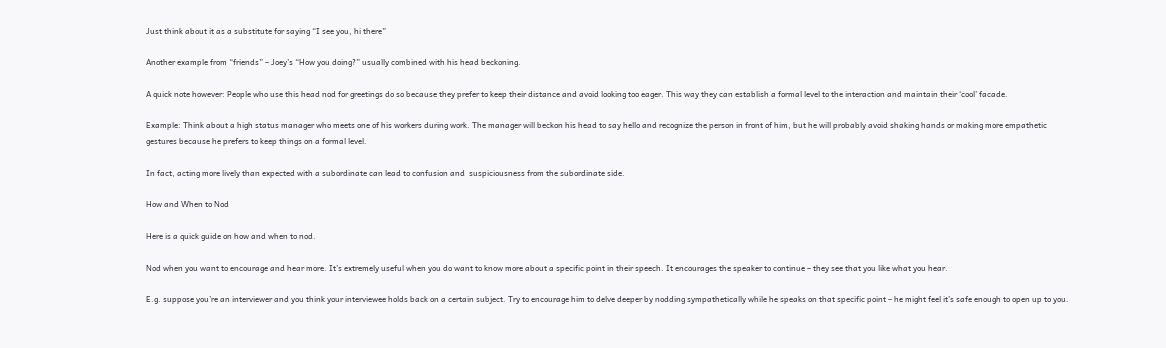Just think about it as a substitute for saying “I see you, hi there”

Another example from “friends” – Joey’s “How you doing?” usually combined with his head beckoning.

A quick note however: People who use this head nod for greetings do so because they prefer to keep their distance and avoid looking too eager. This way they can establish a formal level to the interaction and maintain their ‘cool’ facade.

Example: Think about a high status manager who meets one of his workers during work. The manager will beckon his head to say hello and recognize the person in front of him, but he will probably avoid shaking hands or making more empathetic gestures because he prefers to keep things on a formal level.

In fact, acting more lively than expected with a subordinate can lead to confusion and  suspiciousness from the subordinate side.

How and When to Nod

Here is a quick guide on how and when to nod.

Nod when you want to encourage and hear more. It’s extremely useful when you do want to know more about a specific point in their speech. It encourages the speaker to continue – they see that you like what you hear.

E.g. suppose you’re an interviewer and you think your interviewee holds back on a certain subject. Try to encourage him to delve deeper by nodding sympathetically while he speaks on that specific point – he might feel it’s safe enough to open up to you.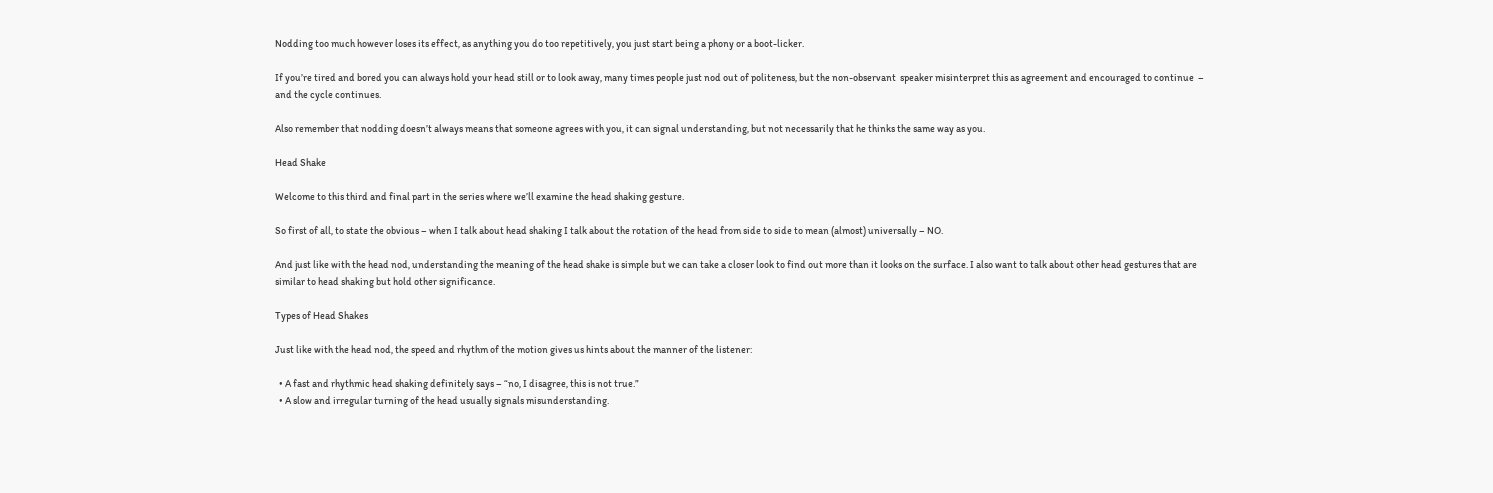Nodding too much however loses its effect, as anything you do too repetitively, you just start being a phony or a boot-licker.

If you’re tired and bored you can always hold your head still or to look away, many times people just nod out of politeness, but the non-observant  speaker misinterpret this as agreement and encouraged to continue  – and the cycle continues.

Also remember that nodding doesn’t always means that someone agrees with you, it can signal understanding, but not necessarily that he thinks the same way as you.

Head Shake

Welcome to this third and final part in the series where we’ll examine the head shaking gesture.

So first of all, to state the obvious – when I talk about head shaking I talk about the rotation of the head from side to side to mean (almost) universally – NO.

And just like with the head nod, understanding the meaning of the head shake is simple but we can take a closer look to find out more than it looks on the surface. I also want to talk about other head gestures that are similar to head shaking but hold other significance.

Types of Head Shakes

Just like with the head nod, the speed and rhythm of the motion gives us hints about the manner of the listener:

  • A fast and rhythmic head shaking definitely says – “no, I disagree, this is not true.”
  • A slow and irregular turning of the head usually signals misunderstanding.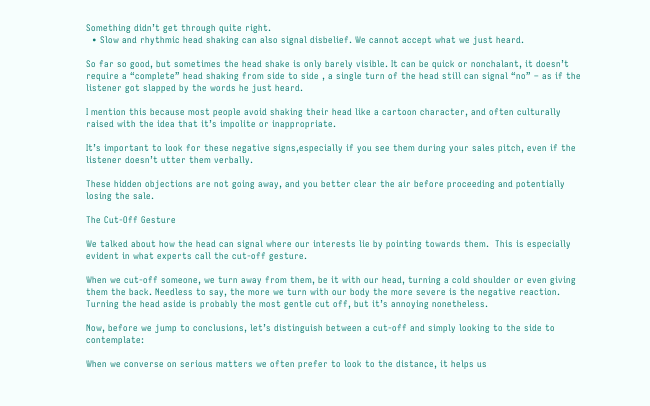Something didn’t get through quite right.
  • Slow and rhythmic head shaking can also signal disbelief. We cannot accept what we just heard.

So far so good, but sometimes the head shake is only barely visible. It can be quick or nonchalant, it doesn’t require a “complete” head shaking from side to side , a single turn of the head still can signal “no” – as if the listener got slapped by the words he just heard.

I mention this because most people avoid shaking their head like a cartoon character, and often culturally raised with the idea that it’s impolite or inappropriate.

It’s important to look for these negative signs,especially if you see them during your sales pitch, even if the listener doesn’t utter them verbally.

These hidden objections are not going away, and you better clear the air before proceeding and potentially losing the sale.

The Cut-Off Gesture

We talked about how the head can signal where our interests lie by pointing towards them.  This is especially evident in what experts call the cut-off gesture.

When we cut-off someone, we turn away from them, be it with our head, turning a cold shoulder or even giving them the back. Needless to say, the more we turn with our body the more severe is the negative reaction. Turning the head aside is probably the most gentle cut off, but it’s annoying nonetheless.

Now, before we jump to conclusions, let’s distinguish between a cut-off and simply looking to the side to contemplate:

When we converse on serious matters we often prefer to look to the distance, it helps us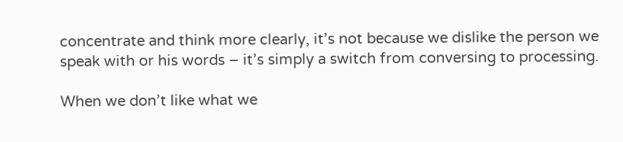concentrate and think more clearly, it’s not because we dislike the person we speak with or his words – it’s simply a switch from conversing to processing.

When we don’t like what we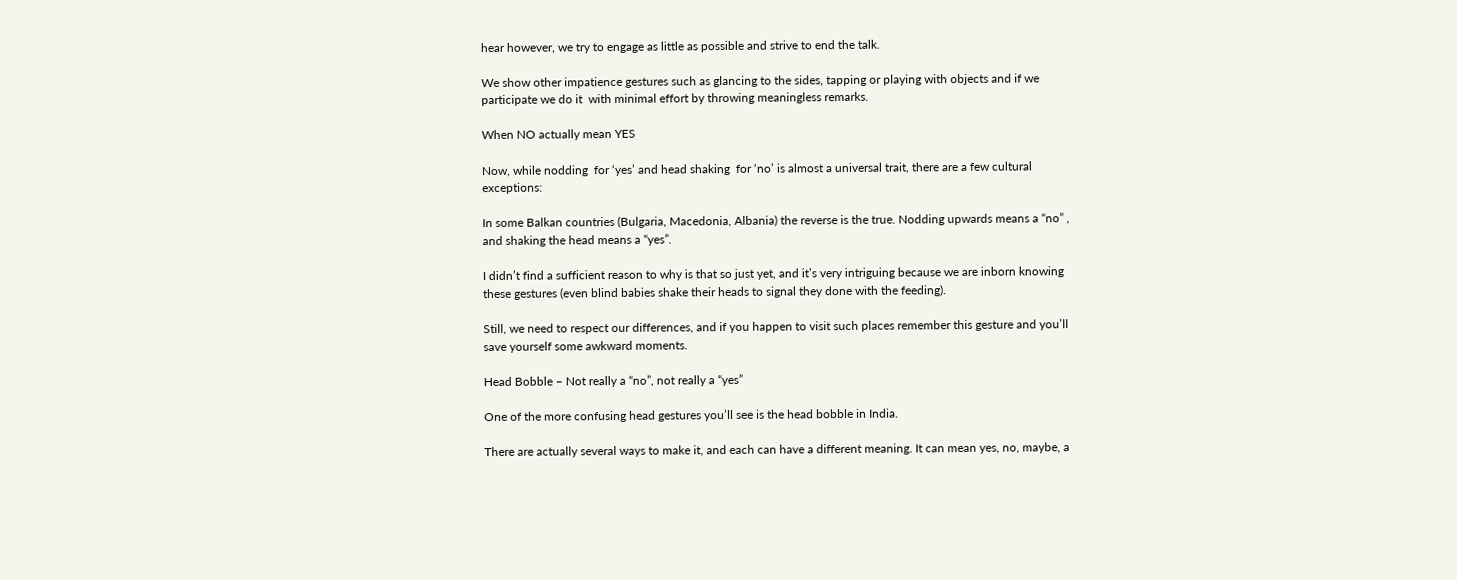hear however, we try to engage as little as possible and strive to end the talk.

We show other impatience gestures such as glancing to the sides, tapping or playing with objects and if we participate we do it  with minimal effort by throwing meaningless remarks.

When NO actually mean YES

Now, while nodding  for ‘yes’ and head shaking  for ‘no’ is almost a universal trait, there are a few cultural exceptions:

In some Balkan countries (Bulgaria, Macedonia, Albania) the reverse is the true. Nodding upwards means a “no” , and shaking the head means a “yes”.

I didn’t find a sufficient reason to why is that so just yet, and it’s very intriguing because we are inborn knowing these gestures (even blind babies shake their heads to signal they done with the feeding).

Still, we need to respect our differences, and if you happen to visit such places remember this gesture and you’ll save yourself some awkward moments.

Head Bobble – Not really a “no”, not really a “yes”

One of the more confusing head gestures you’ll see is the head bobble in India.

There are actually several ways to make it, and each can have a different meaning. It can mean yes, no, maybe, a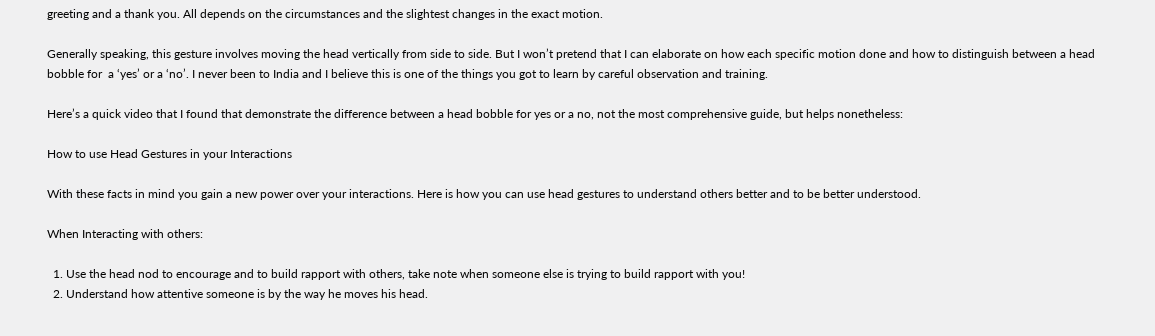greeting and a thank you. All depends on the circumstances and the slightest changes in the exact motion.

Generally speaking, this gesture involves moving the head vertically from side to side. But I won’t pretend that I can elaborate on how each specific motion done and how to distinguish between a head bobble for  a ‘yes’ or a ‘no’. I never been to India and I believe this is one of the things you got to learn by careful observation and training.

Here’s a quick video that I found that demonstrate the difference between a head bobble for yes or a no, not the most comprehensive guide, but helps nonetheless:

How to use Head Gestures in your Interactions

With these facts in mind you gain a new power over your interactions. Here is how you can use head gestures to understand others better and to be better understood.

When Interacting with others:

  1. Use the head nod to encourage and to build rapport with others, take note when someone else is trying to build rapport with you!
  2. Understand how attentive someone is by the way he moves his head.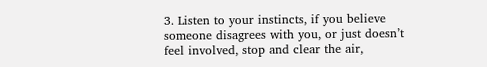3. Listen to your instincts, if you believe someone disagrees with you, or just doesn’t feel involved, stop and clear the air,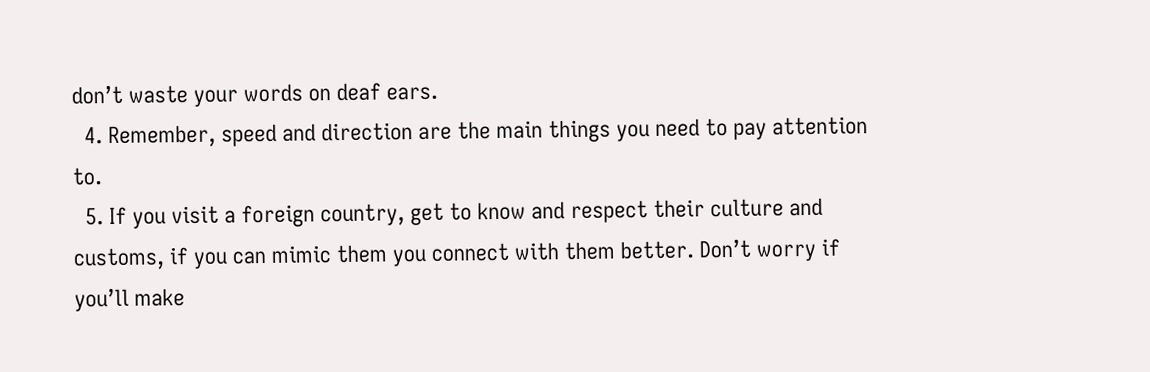don’t waste your words on deaf ears.
  4. Remember, speed and direction are the main things you need to pay attention to.
  5. If you visit a foreign country, get to know and respect their culture and customs, if you can mimic them you connect with them better. Don’t worry if you’ll make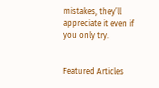mistakes, they’ll appreciate it even if you only try.


Featured Articles